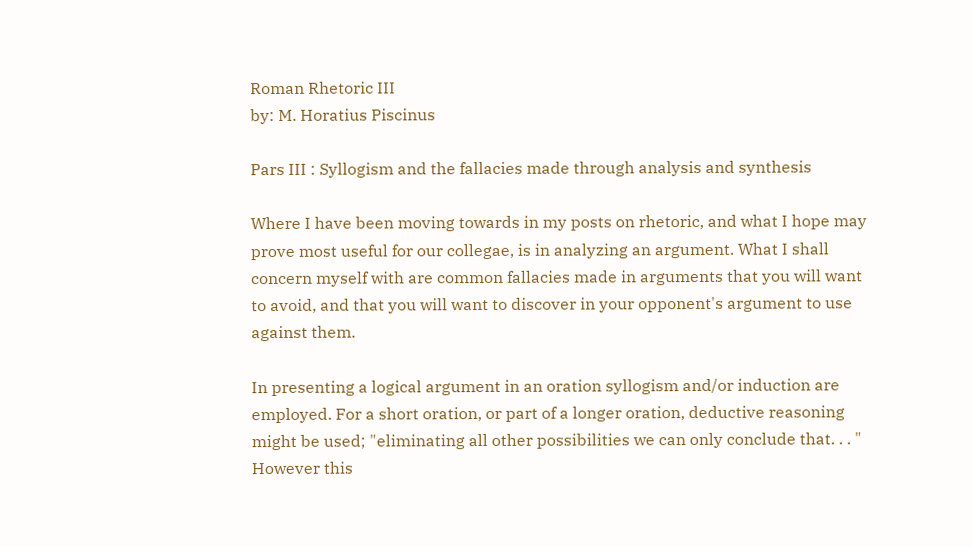Roman Rhetoric III
by: M. Horatius Piscinus

Pars III : Syllogism and the fallacies made through analysis and synthesis

Where I have been moving towards in my posts on rhetoric, and what I hope may prove most useful for our collegae, is in analyzing an argument. What I shall concern myself with are common fallacies made in arguments that you will want to avoid, and that you will want to discover in your opponent's argument to use against them.

In presenting a logical argument in an oration syllogism and/or induction are employed. For a short oration, or part of a longer oration, deductive reasoning might be used; "eliminating all other possibilities we can only conclude that. . . " However this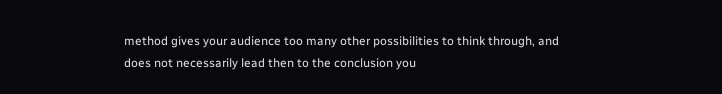method gives your audience too many other possibilities to think through, and does not necessarily lead then to the conclusion you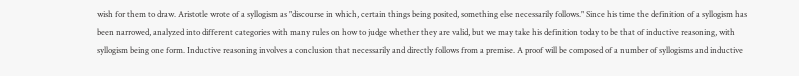wish for them to draw. Aristotle wrote of a syllogism as "discourse in which, certain things being posited, something else necessarily follows." Since his time the definition of a syllogism has been narrowed, analyzed into different categories with many rules on how to judge whether they are valid, but we may take his definition today to be that of inductive reasoning, with syllogism being one form. Inductive reasoning involves a conclusion that necessarily and directly follows from a premise. A proof will be composed of a number of syllogisms and inductive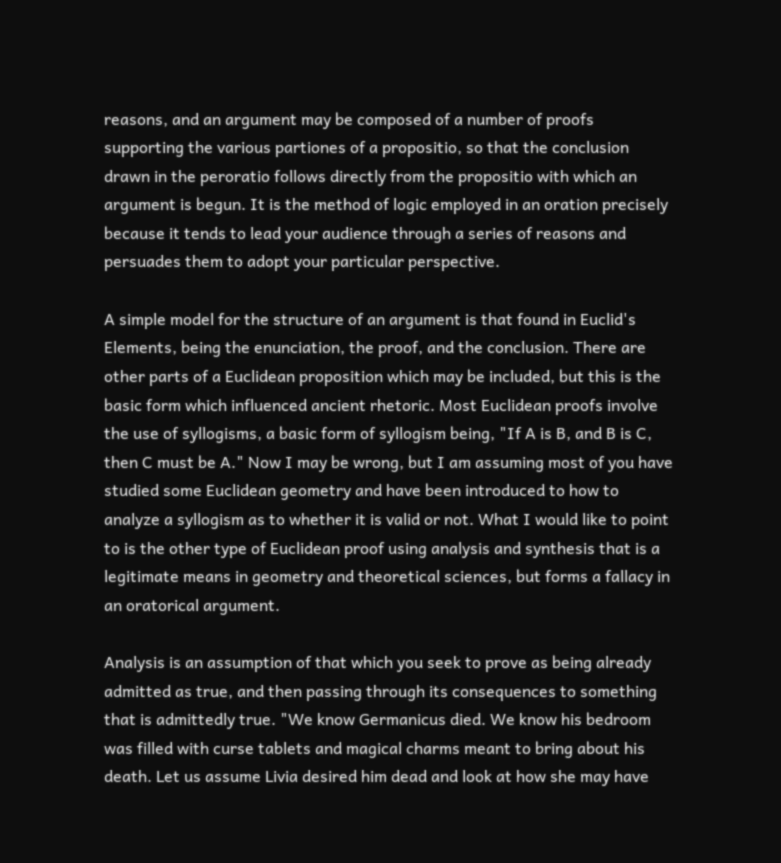reasons, and an argument may be composed of a number of proofs supporting the various partiones of a propositio, so that the conclusion drawn in the peroratio follows directly from the propositio with which an argument is begun. It is the method of logic employed in an oration precisely because it tends to lead your audience through a series of reasons and persuades them to adopt your particular perspective.

A simple model for the structure of an argument is that found in Euclid's Elements, being the enunciation, the proof, and the conclusion. There are other parts of a Euclidean proposition which may be included, but this is the basic form which influenced ancient rhetoric. Most Euclidean proofs involve the use of syllogisms, a basic form of syllogism being, "If A is B, and B is C, then C must be A." Now I may be wrong, but I am assuming most of you have studied some Euclidean geometry and have been introduced to how to analyze a syllogism as to whether it is valid or not. What I would like to point to is the other type of Euclidean proof using analysis and synthesis that is a legitimate means in geometry and theoretical sciences, but forms a fallacy in an oratorical argument.

Analysis is an assumption of that which you seek to prove as being already admitted as true, and then passing through its consequences to something that is admittedly true. "We know Germanicus died. We know his bedroom was filled with curse tablets and magical charms meant to bring about his death. Let us assume Livia desired him dead and look at how she may have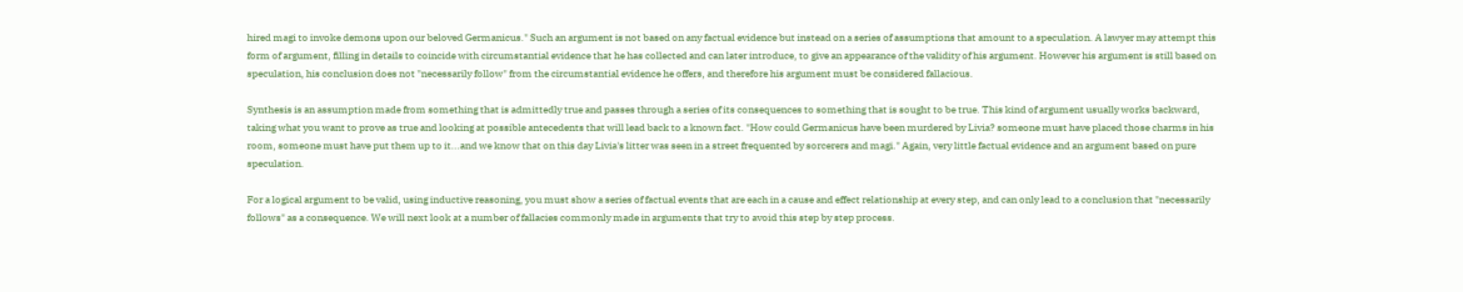hired magi to invoke demons upon our beloved Germanicus." Such an argument is not based on any factual evidence but instead on a series of assumptions that amount to a speculation. A lawyer may attempt this form of argument, filling in details to coincide with circumstantial evidence that he has collected and can later introduce, to give an appearance of the validity of his argument. However his argument is still based on speculation, his conclusion does not "necessarily follow" from the circumstantial evidence he offers, and therefore his argument must be considered fallacious.

Synthesis is an assumption made from something that is admittedly true and passes through a series of its consequences to something that is sought to be true. This kind of argument usually works backward, taking what you want to prove as true and looking at possible antecedents that will lead back to a known fact. "How could Germanicus have been murdered by Livia? someone must have placed those charms in his room, someone must have put them up to it...and we know that on this day Livia's litter was seen in a street frequented by sorcerers and magi." Again, very little factual evidence and an argument based on pure speculation.

For a logical argument to be valid, using inductive reasoning, you must show a series of factual events that are each in a cause and effect relationship at every step, and can only lead to a conclusion that "necessarily follows" as a consequence. We will next look at a number of fallacies commonly made in arguments that try to avoid this step by step process.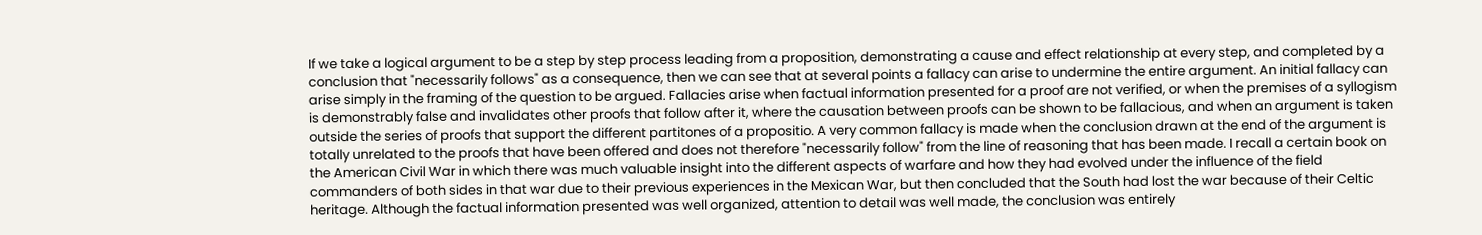If we take a logical argument to be a step by step process leading from a proposition, demonstrating a cause and effect relationship at every step, and completed by a conclusion that "necessarily follows" as a consequence, then we can see that at several points a fallacy can arise to undermine the entire argument. An initial fallacy can arise simply in the framing of the question to be argued. Fallacies arise when factual information presented for a proof are not verified, or when the premises of a syllogism is demonstrably false and invalidates other proofs that follow after it, where the causation between proofs can be shown to be fallacious, and when an argument is taken outside the series of proofs that support the different partitones of a propositio. A very common fallacy is made when the conclusion drawn at the end of the argument is totally unrelated to the proofs that have been offered and does not therefore "necessarily follow" from the line of reasoning that has been made. I recall a certain book on the American Civil War in which there was much valuable insight into the different aspects of warfare and how they had evolved under the influence of the field commanders of both sides in that war due to their previous experiences in the Mexican War, but then concluded that the South had lost the war because of their Celtic heritage. Although the factual information presented was well organized, attention to detail was well made, the conclusion was entirely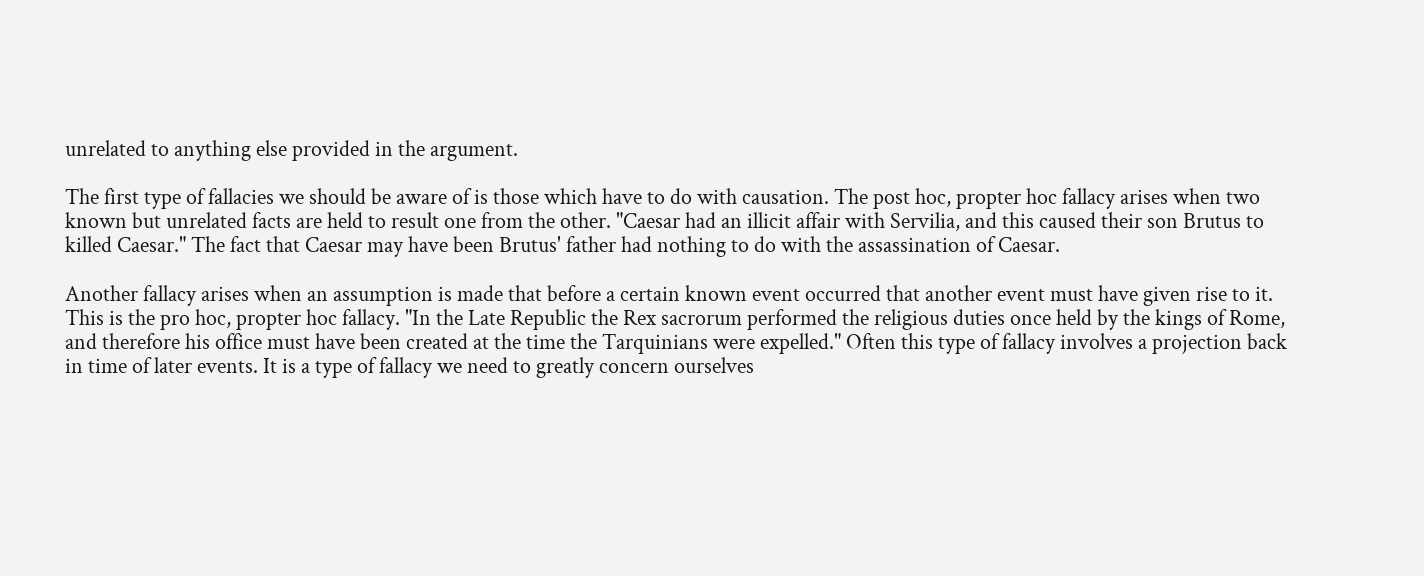unrelated to anything else provided in the argument.

The first type of fallacies we should be aware of is those which have to do with causation. The post hoc, propter hoc fallacy arises when two known but unrelated facts are held to result one from the other. "Caesar had an illicit affair with Servilia, and this caused their son Brutus to killed Caesar." The fact that Caesar may have been Brutus' father had nothing to do with the assassination of Caesar.

Another fallacy arises when an assumption is made that before a certain known event occurred that another event must have given rise to it. This is the pro hoc, propter hoc fallacy. "In the Late Republic the Rex sacrorum performed the religious duties once held by the kings of Rome, and therefore his office must have been created at the time the Tarquinians were expelled." Often this type of fallacy involves a projection back in time of later events. It is a type of fallacy we need to greatly concern ourselves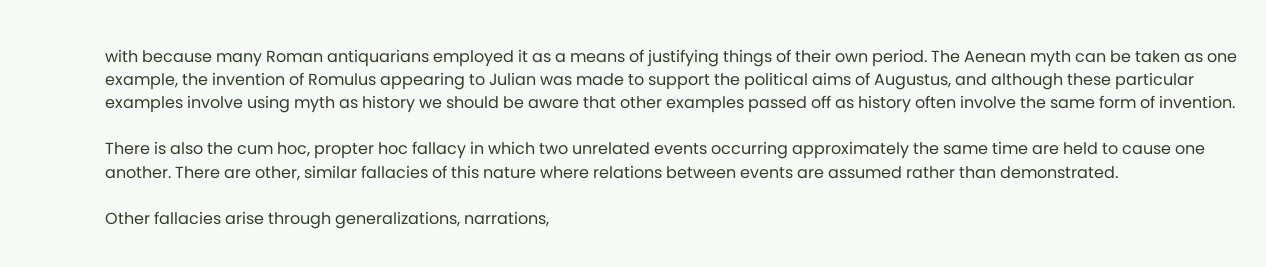with because many Roman antiquarians employed it as a means of justifying things of their own period. The Aenean myth can be taken as one example, the invention of Romulus appearing to Julian was made to support the political aims of Augustus, and although these particular examples involve using myth as history we should be aware that other examples passed off as history often involve the same form of invention.

There is also the cum hoc, propter hoc fallacy in which two unrelated events occurring approximately the same time are held to cause one another. There are other, similar fallacies of this nature where relations between events are assumed rather than demonstrated.

Other fallacies arise through generalizations, narrations,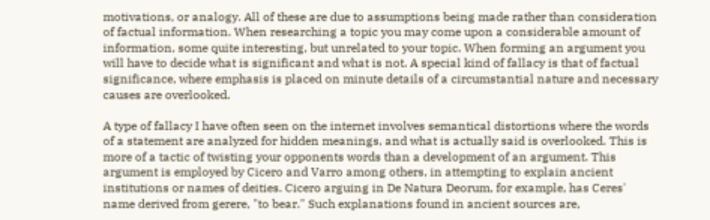motivations, or analogy. All of these are due to assumptions being made rather than consideration of factual information. When researching a topic you may come upon a considerable amount of information, some quite interesting, but unrelated to your topic. When forming an argument you will have to decide what is significant and what is not. A special kind of fallacy is that of factual significance, where emphasis is placed on minute details of a circumstantial nature and necessary causes are overlooked.

A type of fallacy I have often seen on the internet involves semantical distortions where the words of a statement are analyzed for hidden meanings, and what is actually said is overlooked. This is more of a tactic of twisting your opponents words than a development of an argument. This argument is employed by Cicero and Varro among others, in attempting to explain ancient institutions or names of deities. Cicero arguing in De Natura Deorum, for example, has Ceres' name derived from gerere, "to bear." Such explanations found in ancient sources are,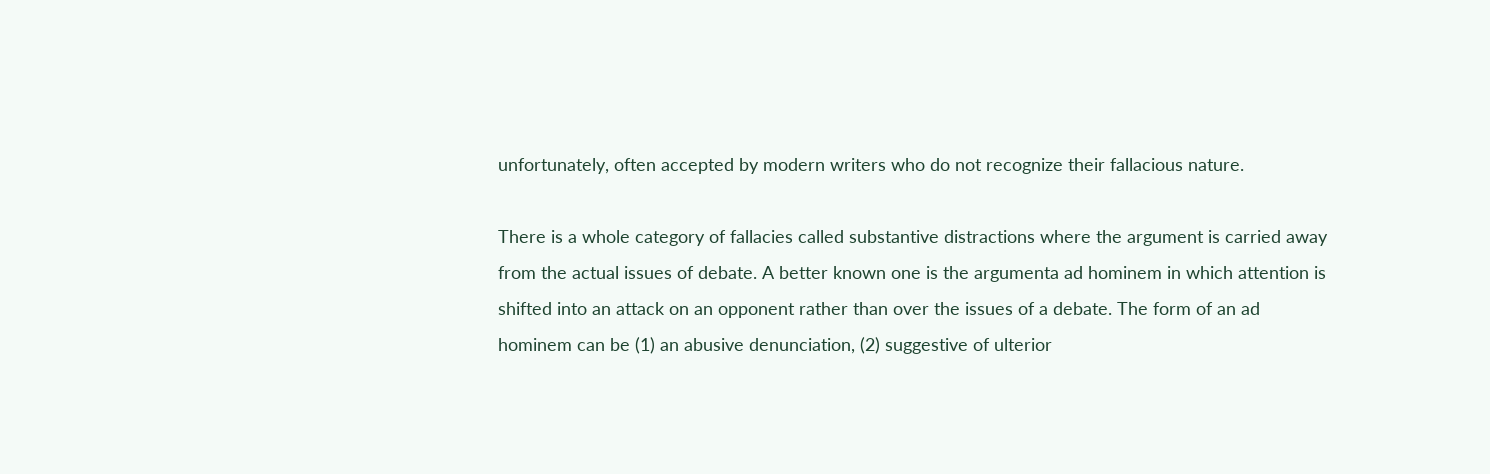unfortunately, often accepted by modern writers who do not recognize their fallacious nature.

There is a whole category of fallacies called substantive distractions where the argument is carried away from the actual issues of debate. A better known one is the argumenta ad hominem in which attention is shifted into an attack on an opponent rather than over the issues of a debate. The form of an ad hominem can be (1) an abusive denunciation, (2) suggestive of ulterior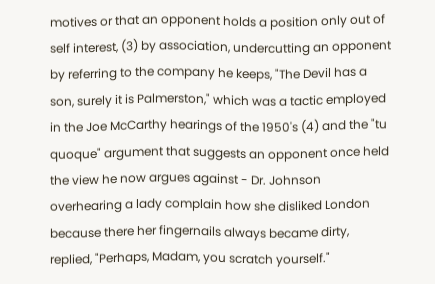motives or that an opponent holds a position only out of self interest, (3) by association, undercutting an opponent by referring to the company he keeps, "The Devil has a son, surely it is Palmerston," which was a tactic employed in the Joe McCarthy hearings of the 1950's (4) and the "tu quoque" argument that suggests an opponent once held the view he now argues against - Dr. Johnson overhearing a lady complain how she disliked London because there her fingernails always became dirty, replied, "Perhaps, Madam, you scratch yourself."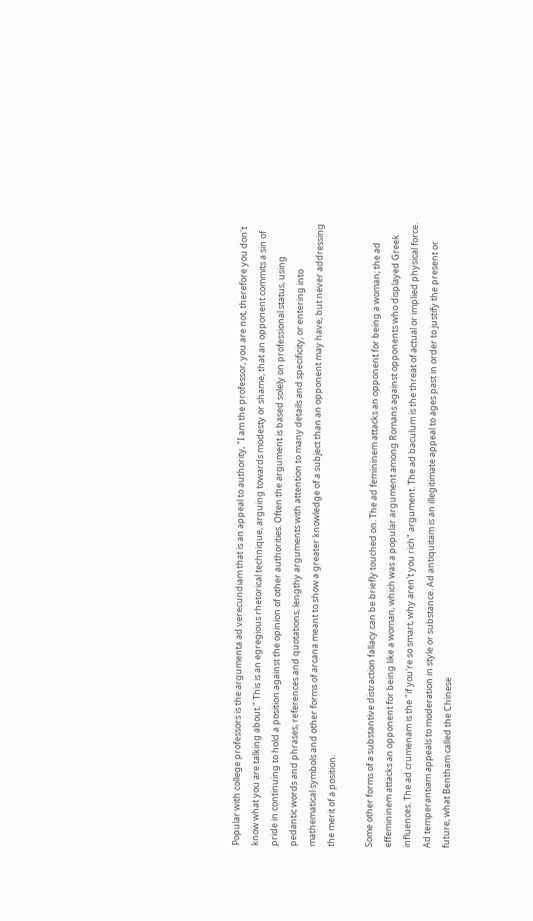Popular with college professors is the argumenta ad verecundiam that is an appeal to authority, "I am the professor, you are not, therefore you don't know what you are talking about." This is an egregious rhetorical technique, arguing towards modesty or shame, that an opponent commits a sin of pride in continuing to hold a position against the opinion of other authorities. Often the argument is based solely on professional status, using pedantic words and phrases, references and quotations, lengthy arguments with attention to many details and specificity, or entering into mathematical symbols and other forms of arcana meant to show a greater knowledge of a subject than an opponent may have, but never addressing the merit of a position.

Some other forms of a substantive distraction fallacy can be briefly touched on. The ad femininem attacks an opponent for being a woman; the ad effemininem attacks an opponent for being like a woman, which was a popular argument among Romans against opponents who displayed Greek influences. The ad crumenam is the "if you're so smart, why aren't you rich" argument. The ad baculum is the threat of actual or implied physical force. Ad temperantiam appeals to moderation in style or substance. Ad antiquitam is an illegitimate appeal to ages past in order to justify the present or future, what Bentham called the Chinese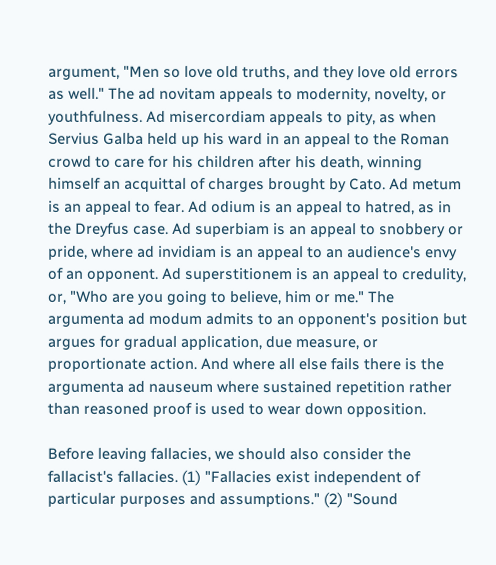argument, "Men so love old truths, and they love old errors as well." The ad novitam appeals to modernity, novelty, or youthfulness. Ad misercordiam appeals to pity, as when Servius Galba held up his ward in an appeal to the Roman crowd to care for his children after his death, winning himself an acquittal of charges brought by Cato. Ad metum is an appeal to fear. Ad odium is an appeal to hatred, as in the Dreyfus case. Ad superbiam is an appeal to snobbery or pride, where ad invidiam is an appeal to an audience's envy of an opponent. Ad superstitionem is an appeal to credulity, or, "Who are you going to believe, him or me." The argumenta ad modum admits to an opponent's position but argues for gradual application, due measure, or proportionate action. And where all else fails there is the argumenta ad nauseum where sustained repetition rather than reasoned proof is used to wear down opposition.

Before leaving fallacies, we should also consider the fallacist's fallacies. (1) "Fallacies exist independent of particular purposes and assumptions." (2) "Sound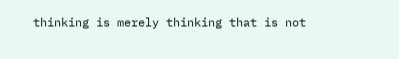thinking is merely thinking that is not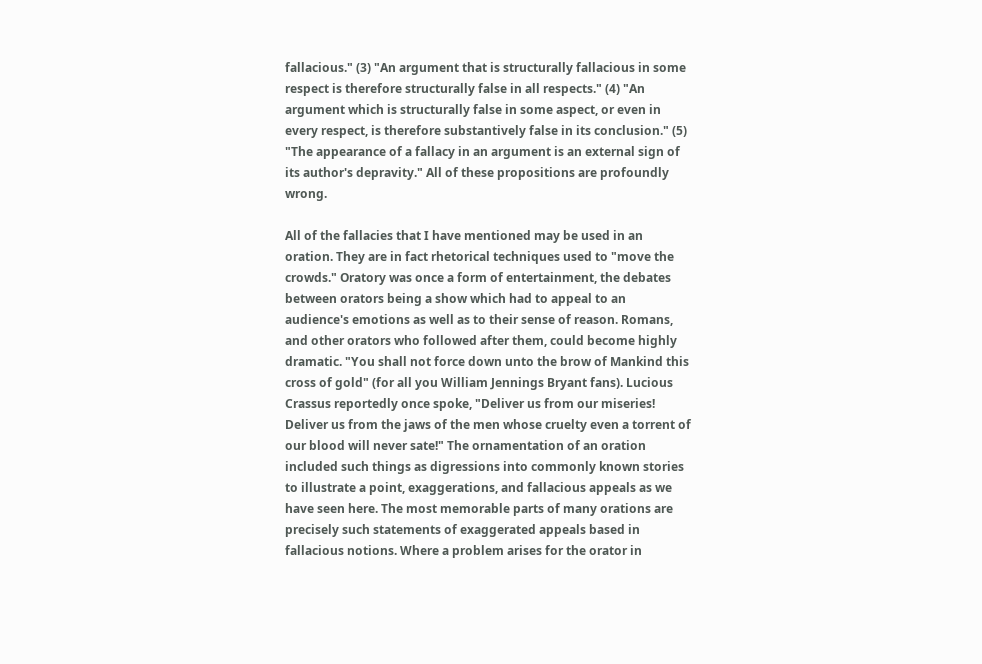fallacious." (3) "An argument that is structurally fallacious in some respect is therefore structurally false in all respects." (4) "An argument which is structurally false in some aspect, or even in every respect, is therefore substantively false in its conclusion." (5) "The appearance of a fallacy in an argument is an external sign of its author's depravity." All of these propositions are profoundly wrong.

All of the fallacies that I have mentioned may be used in an oration. They are in fact rhetorical techniques used to "move the crowds." Oratory was once a form of entertainment, the debates between orators being a show which had to appeal to an audience's emotions as well as to their sense of reason. Romans, and other orators who followed after them, could become highly dramatic. "You shall not force down unto the brow of Mankind this cross of gold" (for all you William Jennings Bryant fans). Lucious Crassus reportedly once spoke, "Deliver us from our miseries! Deliver us from the jaws of the men whose cruelty even a torrent of our blood will never sate!" The ornamentation of an oration included such things as digressions into commonly known stories to illustrate a point, exaggerations, and fallacious appeals as we have seen here. The most memorable parts of many orations are precisely such statements of exaggerated appeals based in fallacious notions. Where a problem arises for the orator in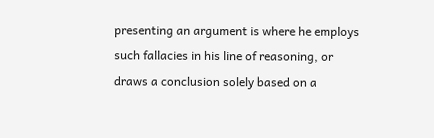presenting an argument is where he employs such fallacies in his line of reasoning, or draws a conclusion solely based on a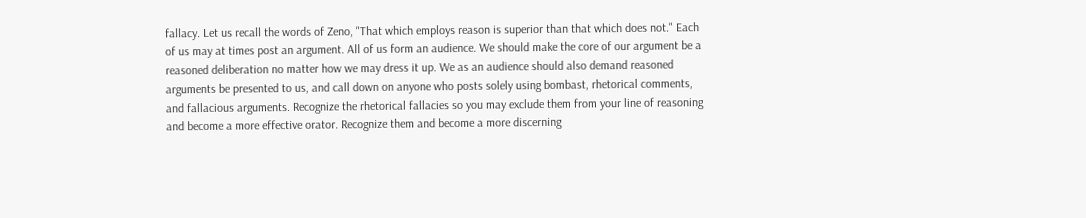fallacy. Let us recall the words of Zeno, "That which employs reason is superior than that which does not." Each of us may at times post an argument. All of us form an audience. We should make the core of our argument be a reasoned deliberation no matter how we may dress it up. We as an audience should also demand reasoned arguments be presented to us, and call down on anyone who posts solely using bombast, rhetorical comments, and fallacious arguments. Recognize the rhetorical fallacies so you may exclude them from your line of reasoning and become a more effective orator. Recognize them and become a more discerning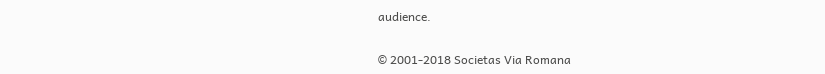audience.

© 2001-2018 Societas Via Romana